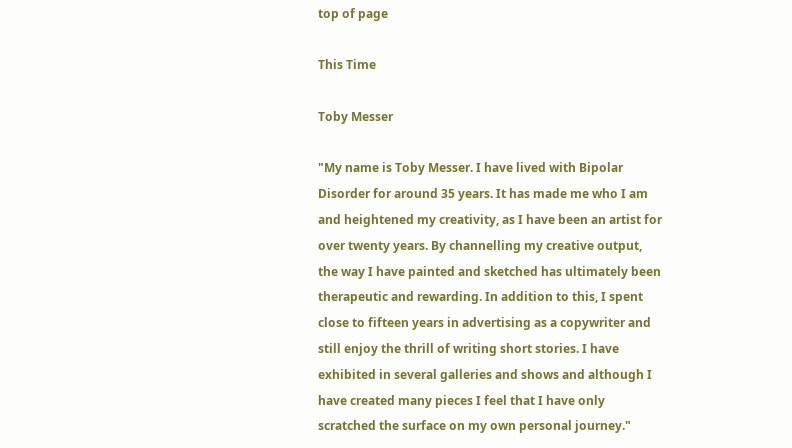top of page

This Time

Toby Messer

"My name is Toby Messer. I have lived with Bipolar Disorder for around 35 years. It has made me who I am and heightened my creativity, as I have been an artist for over twenty years. By channelling my creative output, the way I have painted and sketched has ultimately been therapeutic and rewarding. In addition to this, I spent close to fifteen years in advertising as a copywriter and still enjoy the thrill of writing short stories. I have exhibited in several galleries and shows and although I have created many pieces I feel that I have only scratched the surface on my own personal journey."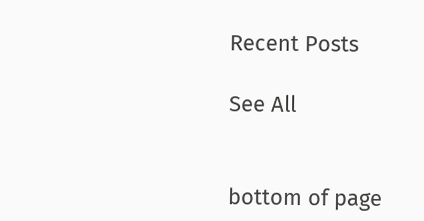Recent Posts

See All


bottom of page